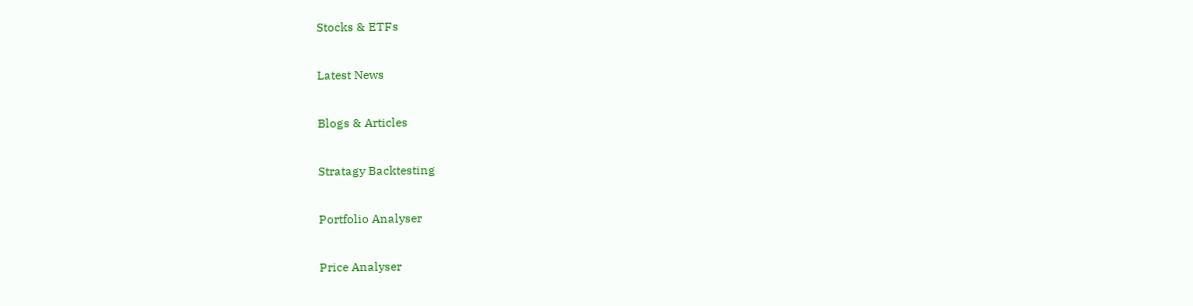Stocks & ETFs

Latest News

Blogs & Articles

Stratagy Backtesting

Portfolio Analyser

Price Analyser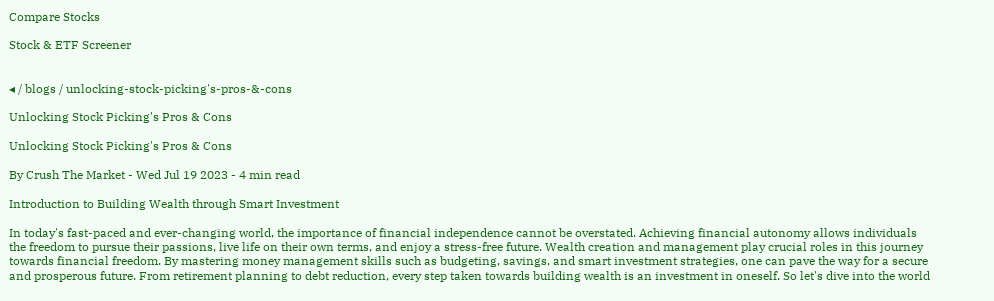Compare Stocks

Stock & ETF Screener


◂ / blogs / unlocking-stock-picking's-pros-&-cons

Unlocking Stock Picking's Pros & Cons

Unlocking Stock Picking's Pros & Cons

By Crush The Market - Wed Jul 19 2023 - 4 min read

Introduction to Building Wealth through Smart Investment

In today's fast-paced and ever-changing world, the importance of financial independence cannot be overstated. Achieving financial autonomy allows individuals the freedom to pursue their passions, live life on their own terms, and enjoy a stress-free future. Wealth creation and management play crucial roles in this journey towards financial freedom. By mastering money management skills such as budgeting, savings, and smart investment strategies, one can pave the way for a secure and prosperous future. From retirement planning to debt reduction, every step taken towards building wealth is an investment in oneself. So let's dive into the world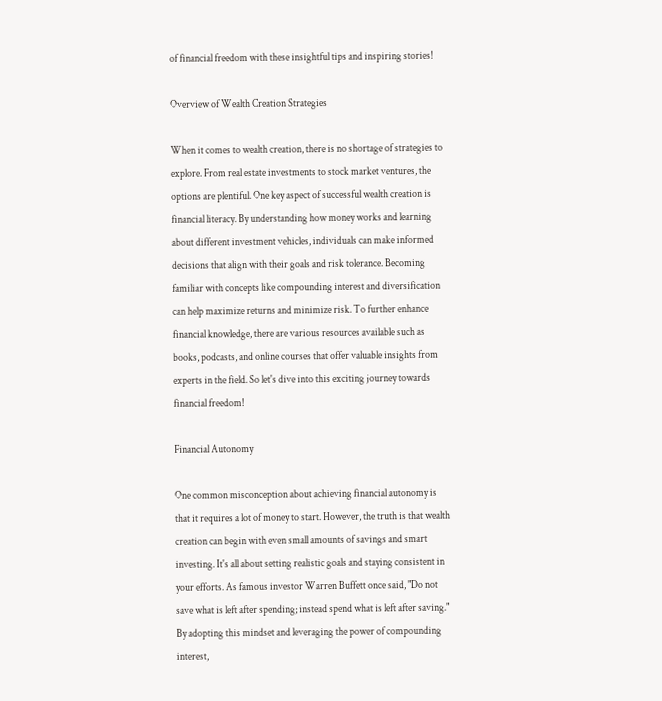of financial freedom with these insightful tips and inspiring stories!

Overview of Wealth Creation Strategies

When it comes to wealth creation, there is no shortage of strategies to explore. From real estate investments to stock market ventures, the options are plentiful. One key aspect of successful wealth creation is financial literacy. By understanding how money works and learning about different investment vehicles, individuals can make informed decisions that align with their goals and risk tolerance. Becoming familiar with concepts like compounding interest and diversification can help maximize returns and minimize risk. To further enhance financial knowledge, there are various resources available such as books, podcasts, and online courses that offer valuable insights from experts in the field. So let's dive into this exciting journey towards financial freedom!

Financial Autonomy

One common misconception about achieving financial autonomy is that it requires a lot of money to start. However, the truth is that wealth creation can begin with even small amounts of savings and smart investing. It's all about setting realistic goals and staying consistent in your efforts. As famous investor Warren Buffett once said, "Do not save what is left after spending; instead spend what is left after saving." By adopting this mindset and leveraging the power of compounding interest,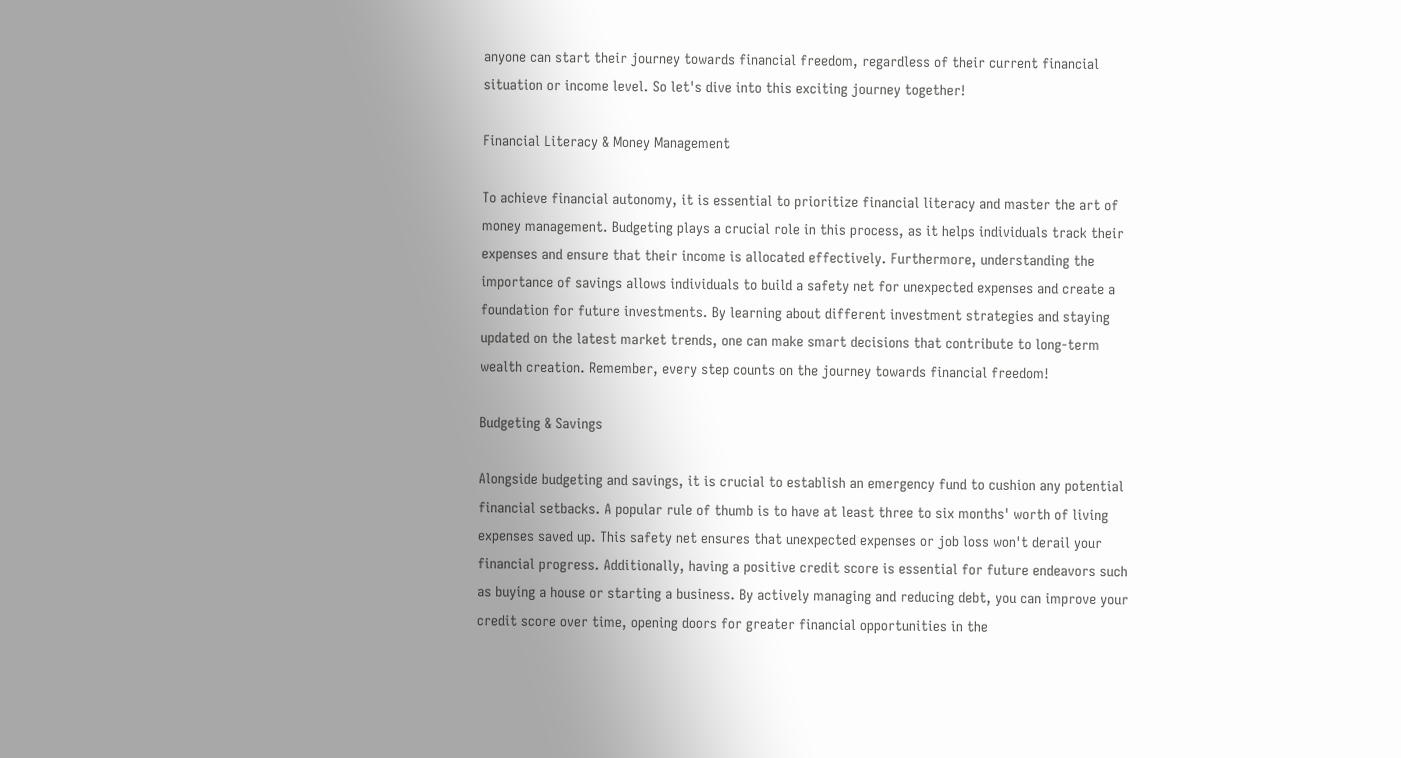anyone can start their journey towards financial freedom, regardless of their current financial situation or income level. So let's dive into this exciting journey together!

Financial Literacy & Money Management

To achieve financial autonomy, it is essential to prioritize financial literacy and master the art of money management. Budgeting plays a crucial role in this process, as it helps individuals track their expenses and ensure that their income is allocated effectively. Furthermore, understanding the importance of savings allows individuals to build a safety net for unexpected expenses and create a foundation for future investments. By learning about different investment strategies and staying updated on the latest market trends, one can make smart decisions that contribute to long-term wealth creation. Remember, every step counts on the journey towards financial freedom!

Budgeting & Savings

Alongside budgeting and savings, it is crucial to establish an emergency fund to cushion any potential financial setbacks. A popular rule of thumb is to have at least three to six months' worth of living expenses saved up. This safety net ensures that unexpected expenses or job loss won't derail your financial progress. Additionally, having a positive credit score is essential for future endeavors such as buying a house or starting a business. By actively managing and reducing debt, you can improve your credit score over time, opening doors for greater financial opportunities in the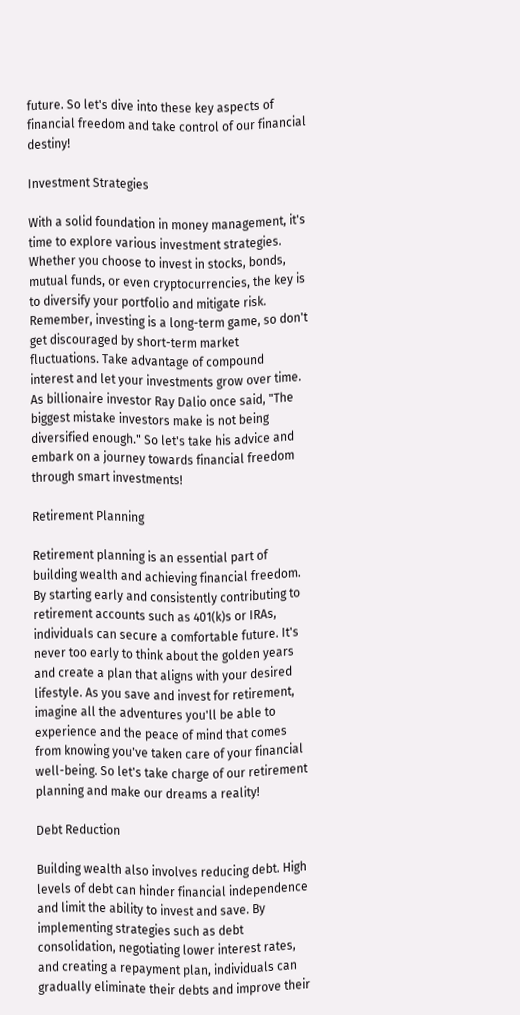future. So let's dive into these key aspects of financial freedom and take control of our financial destiny!

Investment Strategies

With a solid foundation in money management, it's time to explore various investment strategies. Whether you choose to invest in stocks, bonds, mutual funds, or even cryptocurrencies, the key is to diversify your portfolio and mitigate risk. Remember, investing is a long-term game, so don't get discouraged by short-term market fluctuations. Take advantage of compound interest and let your investments grow over time. As billionaire investor Ray Dalio once said, "The biggest mistake investors make is not being diversified enough." So let's take his advice and embark on a journey towards financial freedom through smart investments!

Retirement Planning

Retirement planning is an essential part of building wealth and achieving financial freedom. By starting early and consistently contributing to retirement accounts such as 401(k)s or IRAs, individuals can secure a comfortable future. It's never too early to think about the golden years and create a plan that aligns with your desired lifestyle. As you save and invest for retirement, imagine all the adventures you'll be able to experience and the peace of mind that comes from knowing you've taken care of your financial well-being. So let's take charge of our retirement planning and make our dreams a reality!

Debt Reduction

Building wealth also involves reducing debt. High levels of debt can hinder financial independence and limit the ability to invest and save. By implementing strategies such as debt consolidation, negotiating lower interest rates, and creating a repayment plan, individuals can gradually eliminate their debts and improve their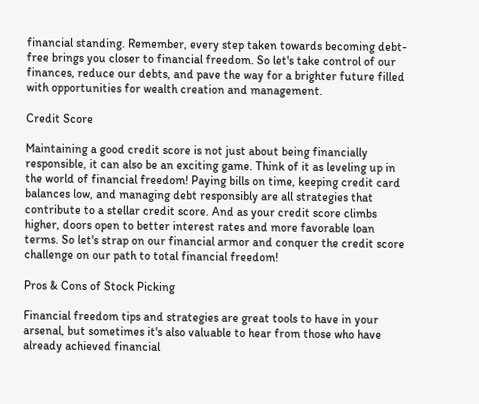financial standing. Remember, every step taken towards becoming debt-free brings you closer to financial freedom. So let's take control of our finances, reduce our debts, and pave the way for a brighter future filled with opportunities for wealth creation and management.

Credit Score

Maintaining a good credit score is not just about being financially responsible, it can also be an exciting game. Think of it as leveling up in the world of financial freedom! Paying bills on time, keeping credit card balances low, and managing debt responsibly are all strategies that contribute to a stellar credit score. And as your credit score climbs higher, doors open to better interest rates and more favorable loan terms. So let's strap on our financial armor and conquer the credit score challenge on our path to total financial freedom!

Pros & Cons of Stock Picking

Financial freedom tips and strategies are great tools to have in your arsenal, but sometimes it's also valuable to hear from those who have already achieved financial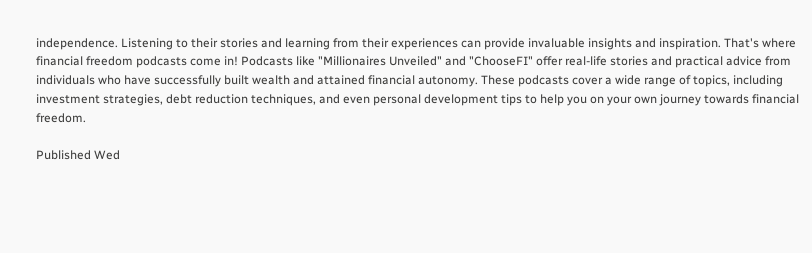independence. Listening to their stories and learning from their experiences can provide invaluable insights and inspiration. That's where financial freedom podcasts come in! Podcasts like "Millionaires Unveiled" and "ChooseFI" offer real-life stories and practical advice from individuals who have successfully built wealth and attained financial autonomy. These podcasts cover a wide range of topics, including investment strategies, debt reduction techniques, and even personal development tips to help you on your own journey towards financial freedom.

Published Wed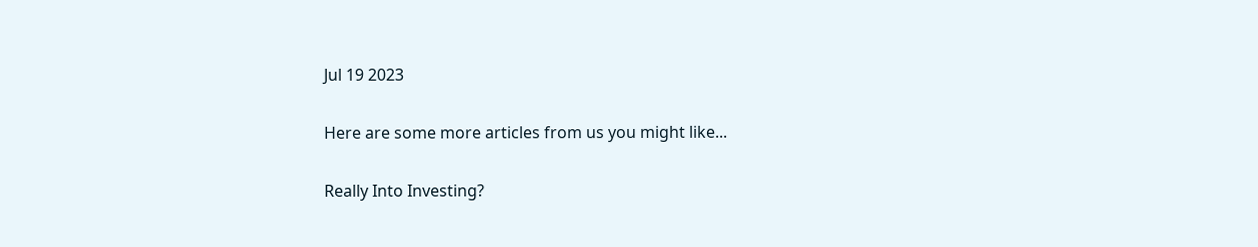Jul 19 2023

Here are some more articles from us you might like...

Really Into Investing?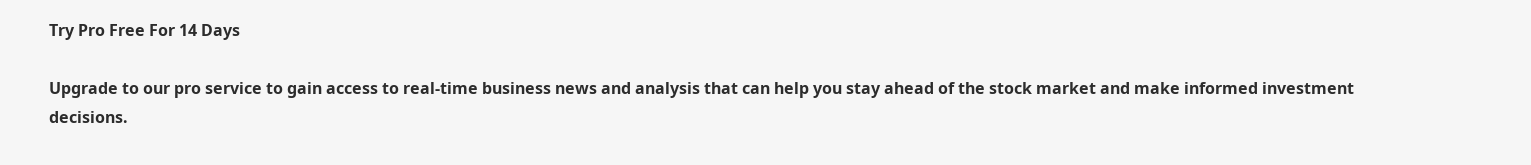Try Pro Free For 14 Days

Upgrade to our pro service to gain access to real-time business news and analysis that can help you stay ahead of the stock market and make informed investment decisions.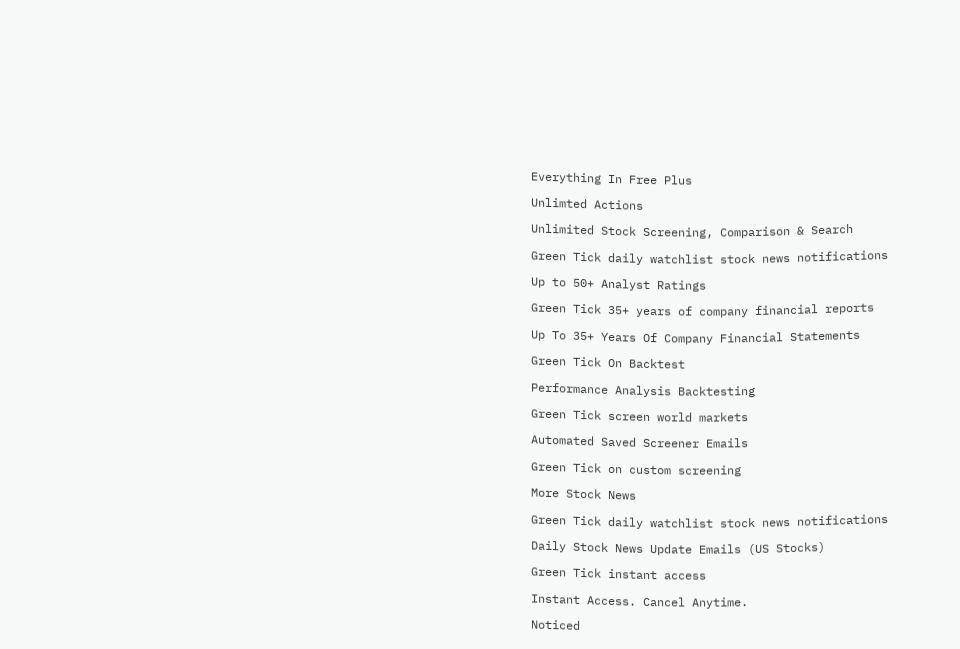Everything In Free Plus

Unlimted Actions

Unlimited Stock Screening, Comparison & Search

Green Tick daily watchlist stock news notifications

Up to 50+ Analyst Ratings

Green Tick 35+ years of company financial reports

Up To 35+ Years Of Company Financial Statements

Green Tick On Backtest

Performance Analysis Backtesting

Green Tick screen world markets

Automated Saved Screener Emails

Green Tick on custom screening

More Stock News

Green Tick daily watchlist stock news notifications

Daily Stock News Update Emails (US Stocks)

Green Tick instant access

Instant Access. Cancel Anytime.

Noticed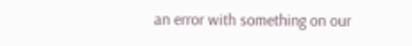an error with something on our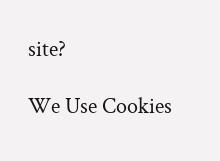site?

We Use Cookies